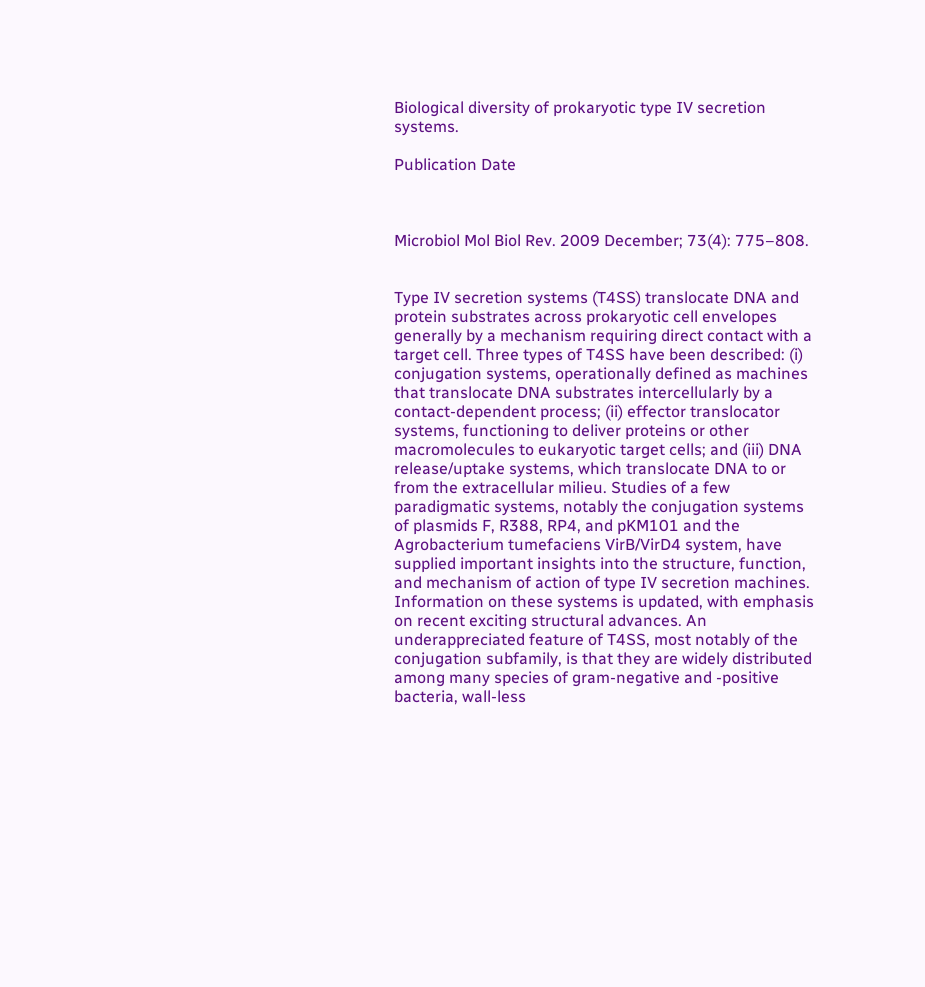Biological diversity of prokaryotic type IV secretion systems.

Publication Date



Microbiol Mol Biol Rev. 2009 December; 73(4): 775–808.


Type IV secretion systems (T4SS) translocate DNA and protein substrates across prokaryotic cell envelopes generally by a mechanism requiring direct contact with a target cell. Three types of T4SS have been described: (i) conjugation systems, operationally defined as machines that translocate DNA substrates intercellularly by a contact-dependent process; (ii) effector translocator systems, functioning to deliver proteins or other macromolecules to eukaryotic target cells; and (iii) DNA release/uptake systems, which translocate DNA to or from the extracellular milieu. Studies of a few paradigmatic systems, notably the conjugation systems of plasmids F, R388, RP4, and pKM101 and the Agrobacterium tumefaciens VirB/VirD4 system, have supplied important insights into the structure, function, and mechanism of action of type IV secretion machines. Information on these systems is updated, with emphasis on recent exciting structural advances. An underappreciated feature of T4SS, most notably of the conjugation subfamily, is that they are widely distributed among many species of gram-negative and -positive bacteria, wall-less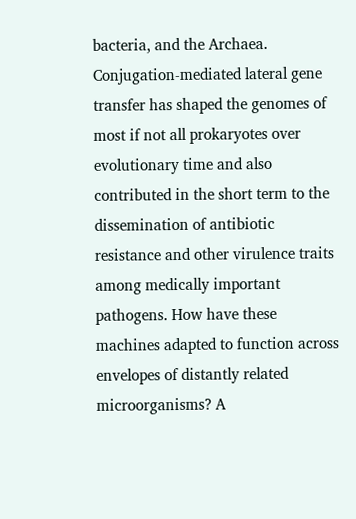bacteria, and the Archaea. Conjugation-mediated lateral gene transfer has shaped the genomes of most if not all prokaryotes over evolutionary time and also contributed in the short term to the dissemination of antibiotic resistance and other virulence traits among medically important pathogens. How have these machines adapted to function across envelopes of distantly related microorganisms? A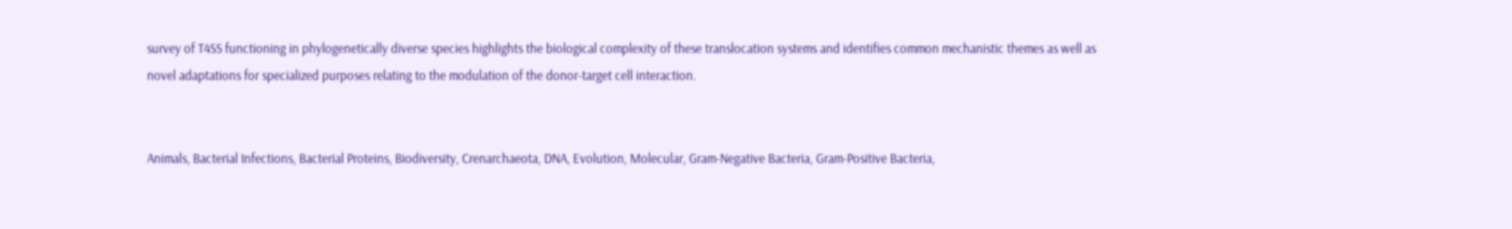survey of T4SS functioning in phylogenetically diverse species highlights the biological complexity of these translocation systems and identifies common mechanistic themes as well as novel adaptations for specialized purposes relating to the modulation of the donor-target cell interaction.


Animals, Bacterial Infections, Bacterial Proteins, Biodiversity, Crenarchaeota, DNA, Evolution, Molecular, Gram-Negative Bacteria, Gram-Positive Bacteria,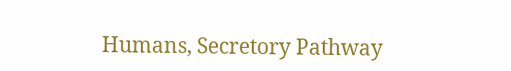Humans, Secretory Pathway